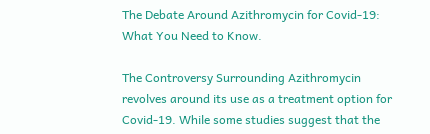The Debate Around Azithromycin for Covid-19: What You Need to Know.

The Controversy Surrounding Azithromycin revolves around its use as a treatment option for Covid-19. While some studies suggest that the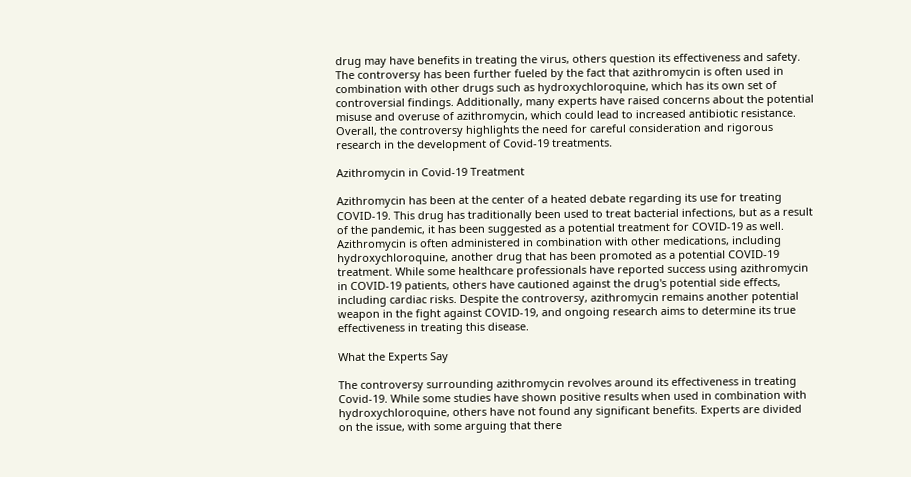drug may have benefits in treating the virus, others question its effectiveness and safety. The controversy has been further fueled by the fact that azithromycin is often used in combination with other drugs such as hydroxychloroquine, which has its own set of controversial findings. Additionally, many experts have raised concerns about the potential misuse and overuse of azithromycin, which could lead to increased antibiotic resistance. Overall, the controversy highlights the need for careful consideration and rigorous research in the development of Covid-19 treatments.

Azithromycin in Covid-19 Treatment

Azithromycin has been at the center of a heated debate regarding its use for treating COVID-19. This drug has traditionally been used to treat bacterial infections, but as a result of the pandemic, it has been suggested as a potential treatment for COVID-19 as well. Azithromycin is often administered in combination with other medications, including hydroxychloroquine, another drug that has been promoted as a potential COVID-19 treatment. While some healthcare professionals have reported success using azithromycin in COVID-19 patients, others have cautioned against the drug's potential side effects, including cardiac risks. Despite the controversy, azithromycin remains another potential weapon in the fight against COVID-19, and ongoing research aims to determine its true effectiveness in treating this disease.

What the Experts Say

The controversy surrounding azithromycin revolves around its effectiveness in treating Covid-19. While some studies have shown positive results when used in combination with hydroxychloroquine, others have not found any significant benefits. Experts are divided on the issue, with some arguing that there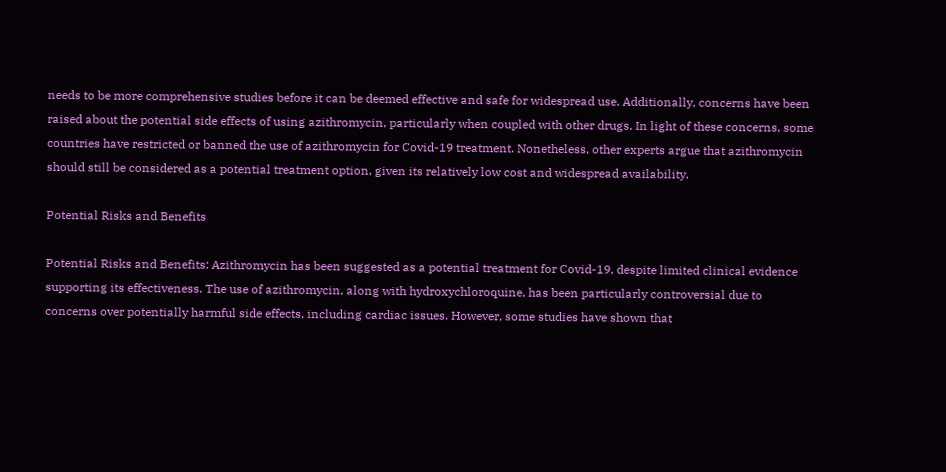needs to be more comprehensive studies before it can be deemed effective and safe for widespread use. Additionally, concerns have been raised about the potential side effects of using azithromycin, particularly when coupled with other drugs. In light of these concerns, some countries have restricted or banned the use of azithromycin for Covid-19 treatment. Nonetheless, other experts argue that azithromycin should still be considered as a potential treatment option, given its relatively low cost and widespread availability.

Potential Risks and Benefits

Potential Risks and Benefits: Azithromycin has been suggested as a potential treatment for Covid-19, despite limited clinical evidence supporting its effectiveness. The use of azithromycin, along with hydroxychloroquine, has been particularly controversial due to concerns over potentially harmful side effects, including cardiac issues. However, some studies have shown that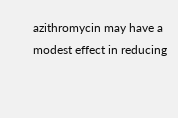azithromycin may have a modest effect in reducing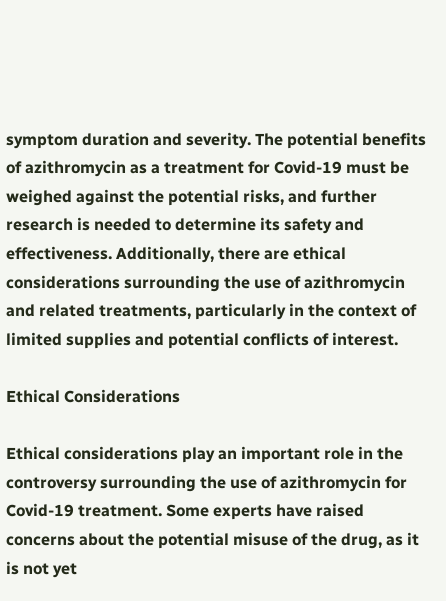symptom duration and severity. The potential benefits of azithromycin as a treatment for Covid-19 must be weighed against the potential risks, and further research is needed to determine its safety and effectiveness. Additionally, there are ethical considerations surrounding the use of azithromycin and related treatments, particularly in the context of limited supplies and potential conflicts of interest.

Ethical Considerations

Ethical considerations play an important role in the controversy surrounding the use of azithromycin for Covid-19 treatment. Some experts have raised concerns about the potential misuse of the drug, as it is not yet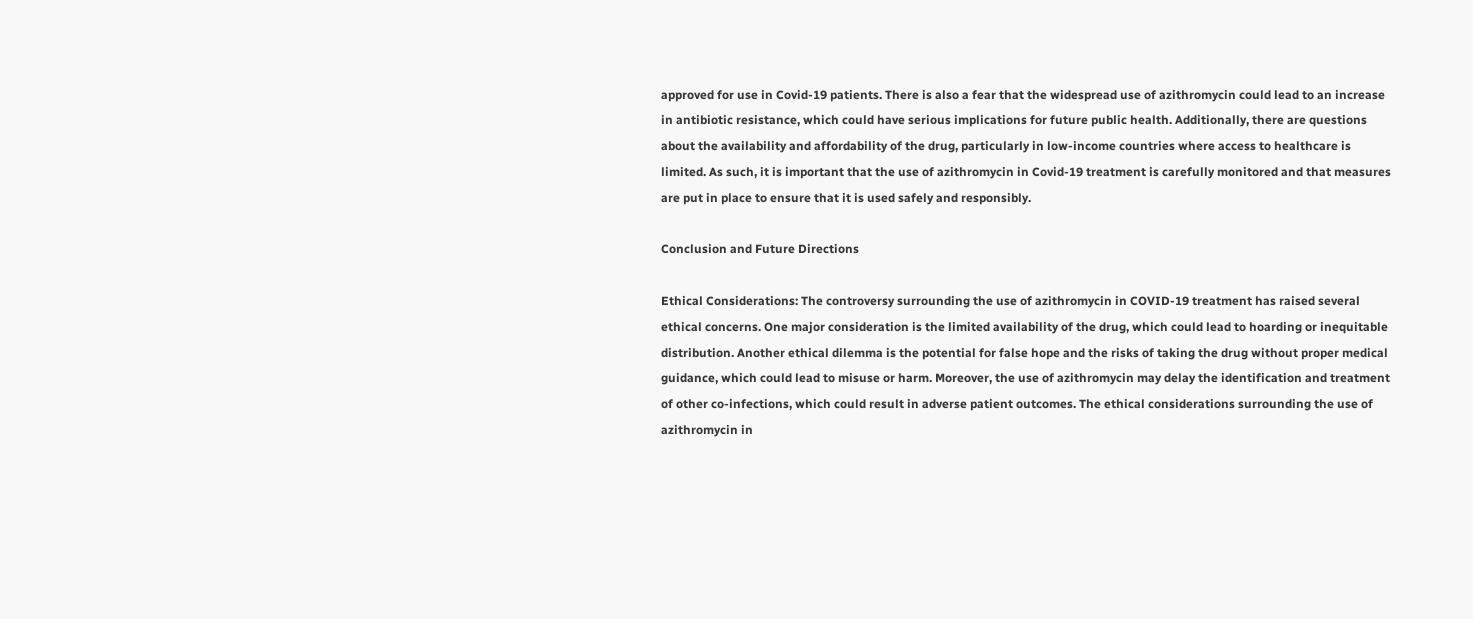approved for use in Covid-19 patients. There is also a fear that the widespread use of azithromycin could lead to an increase in antibiotic resistance, which could have serious implications for future public health. Additionally, there are questions about the availability and affordability of the drug, particularly in low-income countries where access to healthcare is limited. As such, it is important that the use of azithromycin in Covid-19 treatment is carefully monitored and that measures are put in place to ensure that it is used safely and responsibly.

Conclusion and Future Directions

Ethical Considerations: The controversy surrounding the use of azithromycin in COVID-19 treatment has raised several ethical concerns. One major consideration is the limited availability of the drug, which could lead to hoarding or inequitable distribution. Another ethical dilemma is the potential for false hope and the risks of taking the drug without proper medical guidance, which could lead to misuse or harm. Moreover, the use of azithromycin may delay the identification and treatment of other co-infections, which could result in adverse patient outcomes. The ethical considerations surrounding the use of azithromycin in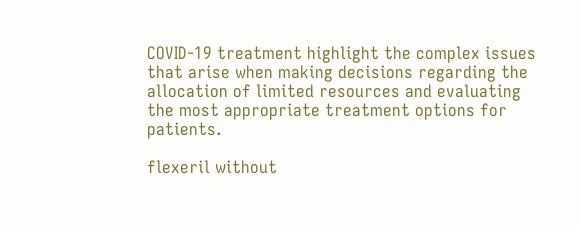COVID-19 treatment highlight the complex issues that arise when making decisions regarding the allocation of limited resources and evaluating the most appropriate treatment options for patients.

flexeril without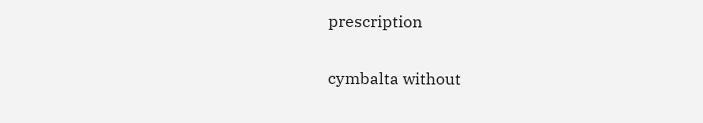prescription

cymbalta without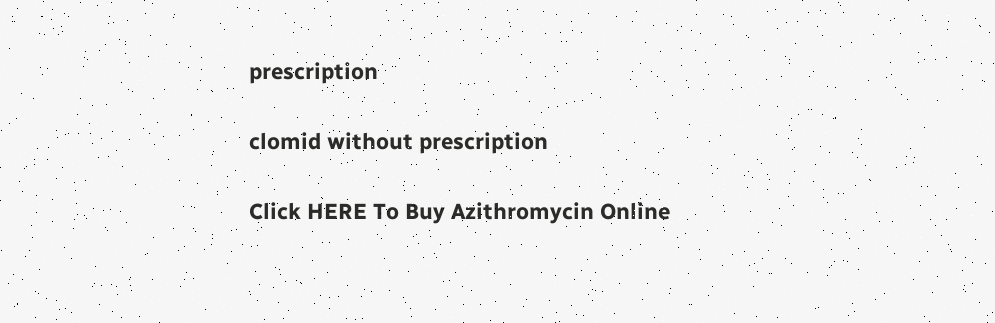prescription

clomid without prescription

Click HERE To Buy Azithromycin Online